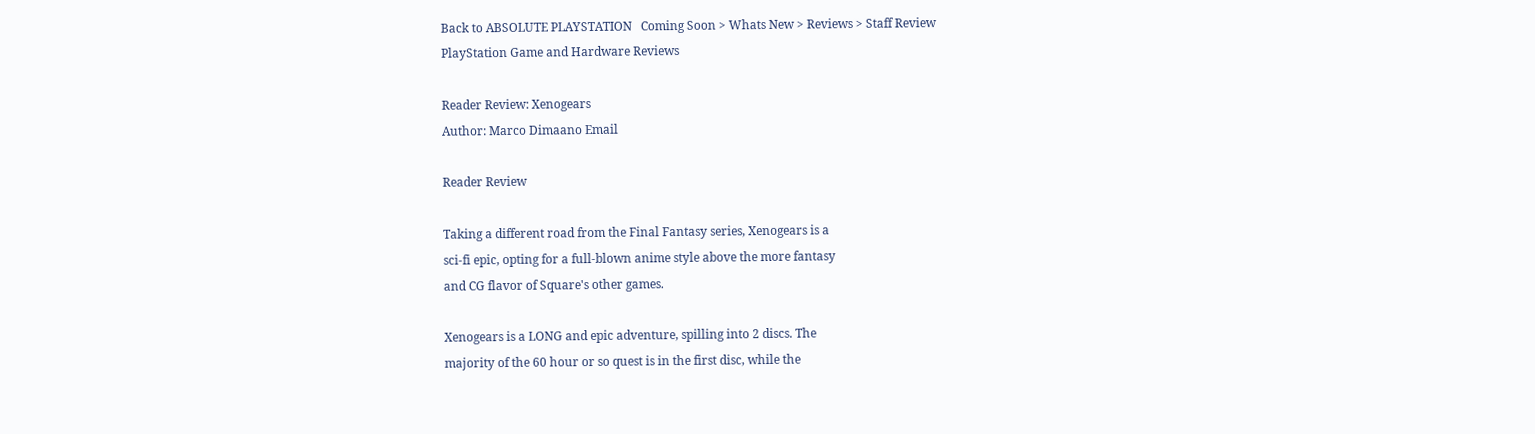Back to ABSOLUTE PLAYSTATION   Coming Soon > Whats New > Reviews > Staff Review
PlayStation Game and Hardware Reviews

Reader Review: Xenogears
Author: Marco Dimaano Email

Reader Review

Taking a different road from the Final Fantasy series, Xenogears is a
sci-fi epic, opting for a full-blown anime style above the more fantasy
and CG flavor of Square's other games.

Xenogears is a LONG and epic adventure, spilling into 2 discs. The
majority of the 60 hour or so quest is in the first disc, while the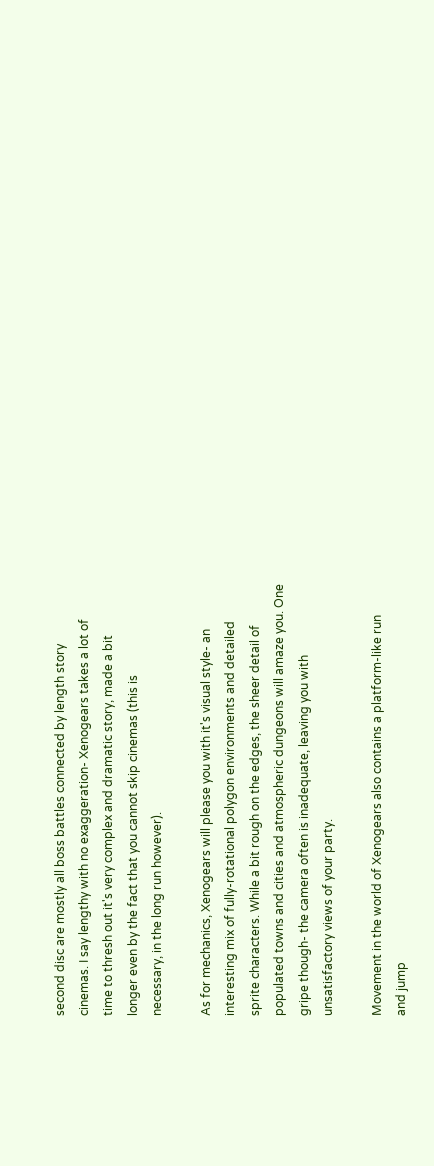second disc are mostly all boss battles connected by length story
cinemas. I say lengthy with no exaggeration- Xenogears takes a lot of
time to thresh out it's very complex and dramatic story, made a bit
longer even by the fact that you cannot skip cinemas (this is
necessary, in the long run however).

As for mechanics, Xenogears will please you with it's visual style- an
interesting mix of fully-rotational polygon environments and detailed
sprite characters. While a bit rough on the edges, the sheer detail of
populated towns and cities and atmospheric dungeons will amaze you. One
gripe though- the camera often is inadequate, leaving you with
unsatisfactory views of your party.

Movement in the world of Xenogears also contains a platform-like run
and jump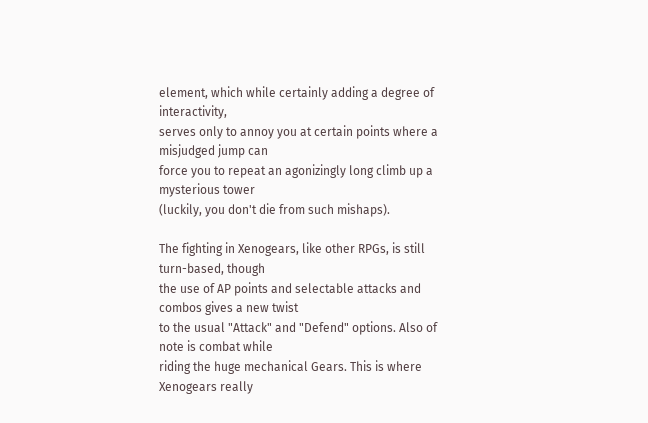element, which while certainly adding a degree of interactivity,
serves only to annoy you at certain points where a misjudged jump can
force you to repeat an agonizingly long climb up a mysterious tower
(luckily, you don't die from such mishaps).

The fighting in Xenogears, like other RPGs, is still turn-based, though
the use of AP points and selectable attacks and combos gives a new twist
to the usual "Attack" and "Defend" options. Also of note is combat while
riding the huge mechanical Gears. This is where Xenogears really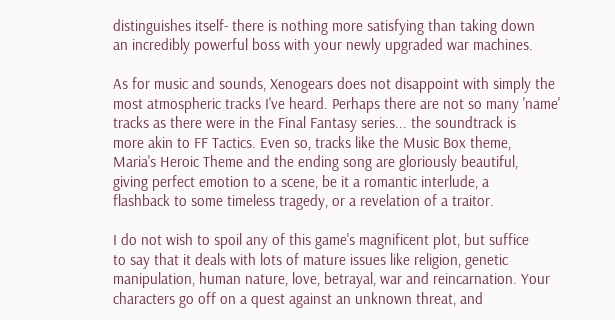distinguishes itself- there is nothing more satisfying than taking down
an incredibly powerful boss with your newly upgraded war machines.

As for music and sounds, Xenogears does not disappoint with simply the
most atmospheric tracks I've heard. Perhaps there are not so many 'name'
tracks as there were in the Final Fantasy series... the soundtrack is
more akin to FF Tactics. Even so, tracks like the Music Box theme,
Maria's Heroic Theme and the ending song are gloriously beautiful,
giving perfect emotion to a scene, be it a romantic interlude, a
flashback to some timeless tragedy, or a revelation of a traitor.

I do not wish to spoil any of this game's magnificent plot, but suffice
to say that it deals with lots of mature issues like religion, genetic
manipulation, human nature, love, betrayal, war and reincarnation. Your
characters go off on a quest against an unknown threat, and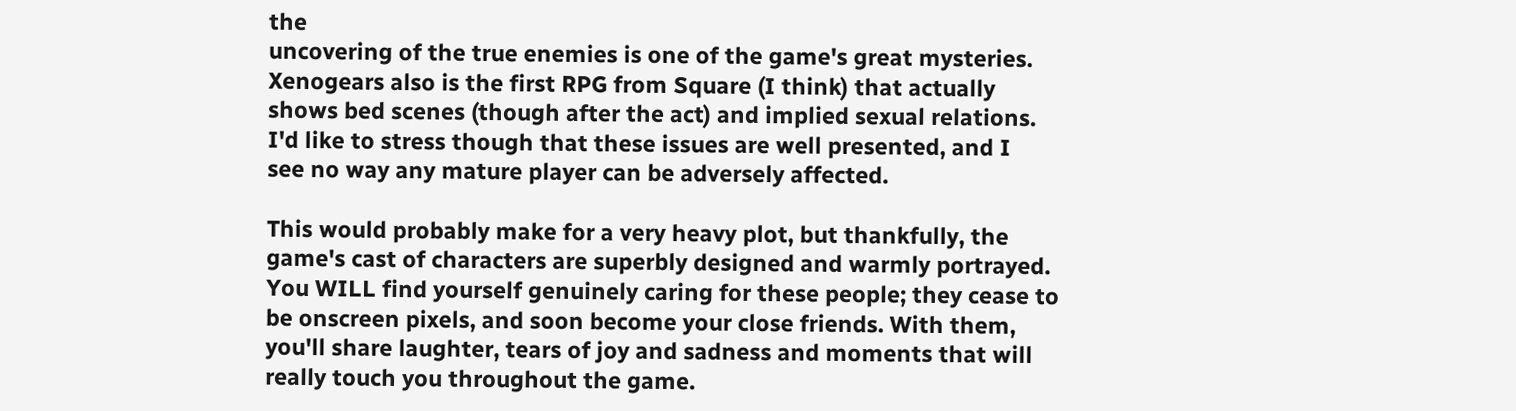the
uncovering of the true enemies is one of the game's great mysteries.
Xenogears also is the first RPG from Square (I think) that actually
shows bed scenes (though after the act) and implied sexual relations.
I'd like to stress though that these issues are well presented, and I
see no way any mature player can be adversely affected.

This would probably make for a very heavy plot, but thankfully, the
game's cast of characters are superbly designed and warmly portrayed.
You WILL find yourself genuinely caring for these people; they cease to
be onscreen pixels, and soon become your close friends. With them,
you'll share laughter, tears of joy and sadness and moments that will
really touch you throughout the game.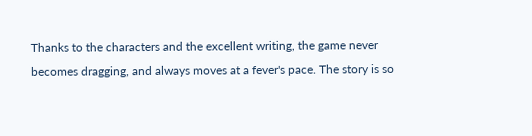Thanks to the characters and the excellent writing, the game never
becomes dragging, and always moves at a fever's pace. The story is so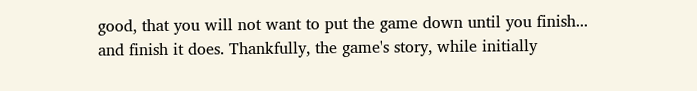good, that you will not want to put the game down until you finish...
and finish it does. Thankfully, the game's story, while initially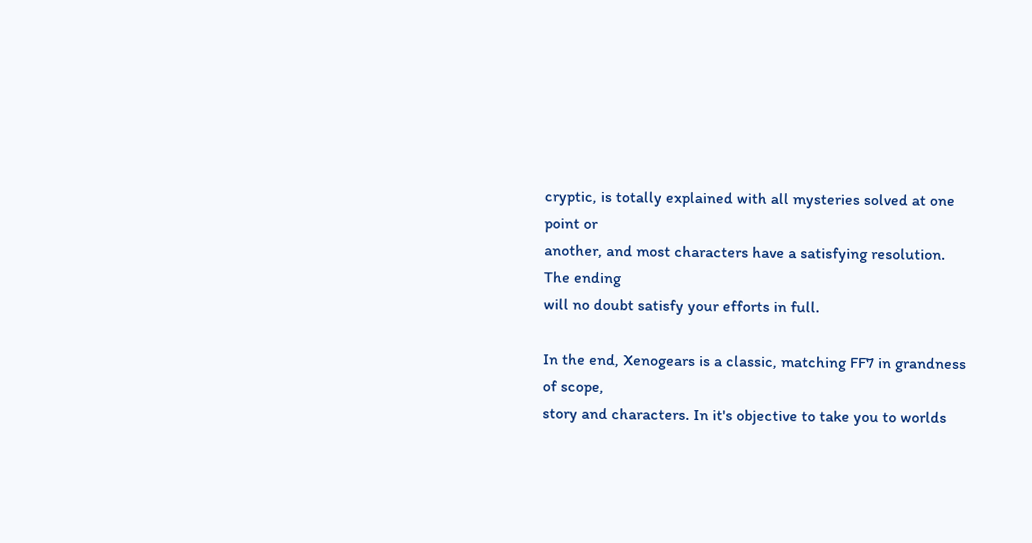cryptic, is totally explained with all mysteries solved at one point or
another, and most characters have a satisfying resolution. The ending
will no doubt satisfy your efforts in full.

In the end, Xenogears is a classic, matching FF7 in grandness of scope,
story and characters. In it's objective to take you to worlds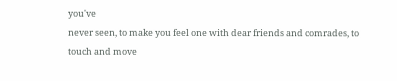you've
never seen, to make you feel one with dear friends and comrades, to
touch and move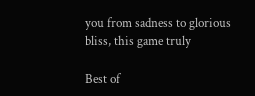you from sadness to glorious bliss, this game truly

Best of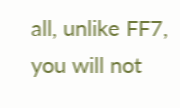all, unlike FF7, you will not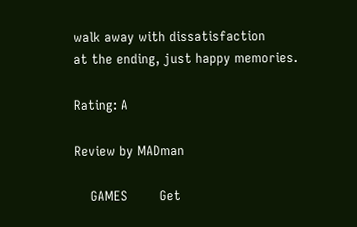walk away with dissatisfaction
at the ending, just happy memories.

Rating: A

Review by MADman

    GAMES        Get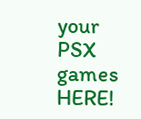your PSX games HERE!